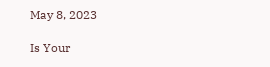May 8, 2023

Is Your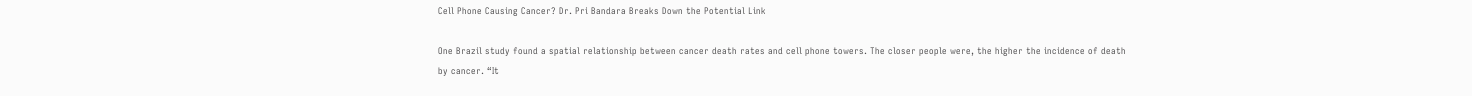Cell Phone Causing Cancer? Dr. Pri Bandara Breaks Down the Potential Link

One Brazil study found a spatial relationship between cancer death rates and cell phone towers. The closer people were, the higher the incidence of death by cancer. “It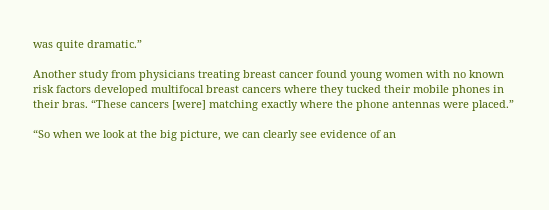was quite dramatic.”

Another study from physicians treating breast cancer found young women with no known risk factors developed multifocal breast cancers where they tucked their mobile phones in their bras. “These cancers [were] matching exactly where the phone antennas were placed.”

“So when we look at the big picture, we can clearly see evidence of an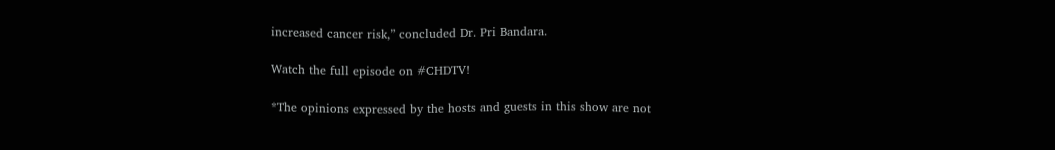increased cancer risk,” concluded Dr. Pri Bandara.

Watch the full episode on #CHDTV!

*The opinions expressed by the hosts and guests in this show are not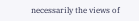necessarily the views of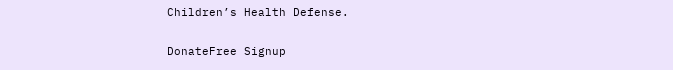Children’s Health Defense.

DonateFree Signup